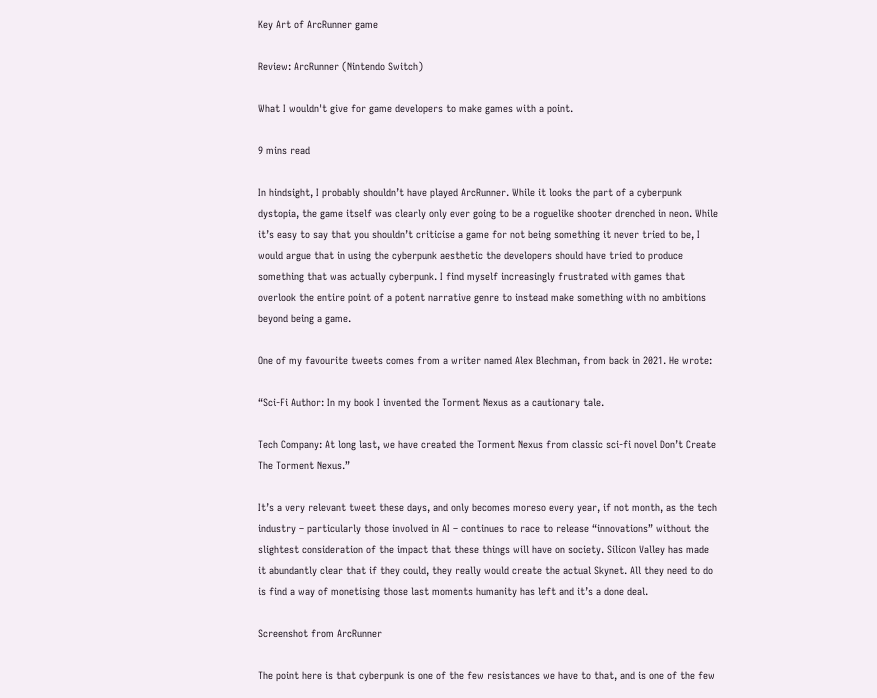Key Art of ArcRunner game

Review: ArcRunner (Nintendo Switch)

What I wouldn't give for game developers to make games with a point.

9 mins read

In hindsight, I probably shouldn’t have played ArcRunner. While it looks the part of a cyberpunk dystopia, the game itself was clearly only ever going to be a roguelike shooter drenched in neon. While it’s easy to say that you shouldn’t criticise a game for not being something it never tried to be, I would argue that in using the cyberpunk aesthetic the developers should have tried to produce something that was actually cyberpunk. I find myself increasingly frustrated with games that overlook the entire point of a potent narrative genre to instead make something with no ambitions beyond being a game.

One of my favourite tweets comes from a writer named Alex Blechman, from back in 2021. He wrote:

“Sci-Fi Author: In my book I invented the Torment Nexus as a cautionary tale.

Tech Company: At long last, we have created the Torment Nexus from classic sci-fi novel Don’t Create The Torment Nexus.”

It’s a very relevant tweet these days, and only becomes moreso every year, if not month, as the tech industry – particularly those involved in AI – continues to race to release “innovations” without the slightest consideration of the impact that these things will have on society. Silicon Valley has made it abundantly clear that if they could, they really would create the actual Skynet. All they need to do is find a way of monetising those last moments humanity has left and it’s a done deal.

Screenshot from ArcRunner

The point here is that cyberpunk is one of the few resistances we have to that, and is one of the few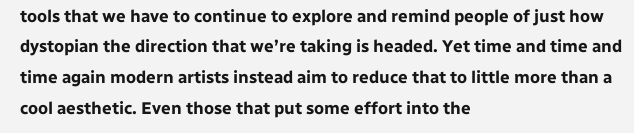tools that we have to continue to explore and remind people of just how dystopian the direction that we’re taking is headed. Yet time and time and time again modern artists instead aim to reduce that to little more than a cool aesthetic. Even those that put some effort into the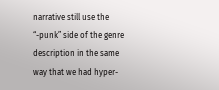narrative still use the “-punk” side of the genre description in the same way that we had hyper-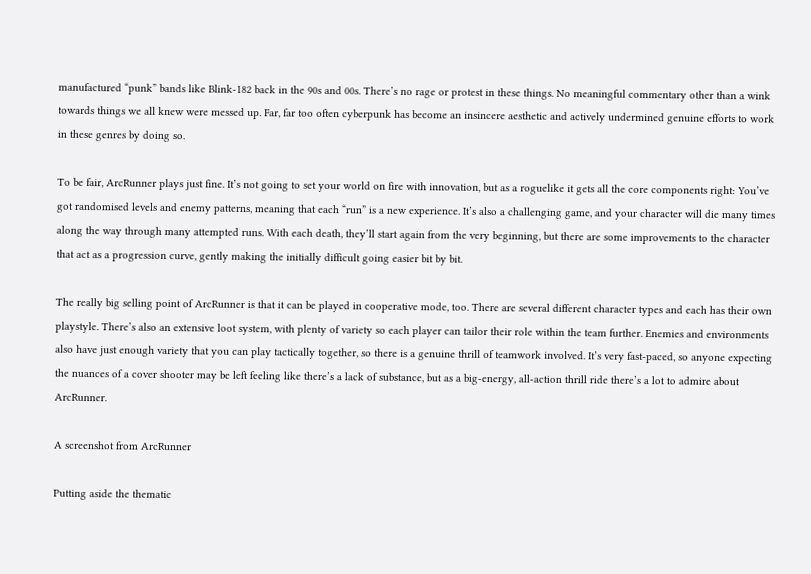manufactured “punk” bands like Blink-182 back in the 90s and 00s. There’s no rage or protest in these things. No meaningful commentary other than a wink towards things we all knew were messed up. Far, far too often cyberpunk has become an insincere aesthetic and actively undermined genuine efforts to work in these genres by doing so.

To be fair, ArcRunner plays just fine. It’s not going to set your world on fire with innovation, but as a roguelike it gets all the core components right: You’ve got randomised levels and enemy patterns, meaning that each “run” is a new experience. It’s also a challenging game, and your character will die many times along the way through many attempted runs. With each death, they’ll start again from the very beginning, but there are some improvements to the character that act as a progression curve, gently making the initially difficult going easier bit by bit.

The really big selling point of ArcRunner is that it can be played in cooperative mode, too. There are several different character types and each has their own playstyle. There’s also an extensive loot system, with plenty of variety so each player can tailor their role within the team further. Enemies and environments also have just enough variety that you can play tactically together, so there is a genuine thrill of teamwork involved. It’s very fast-paced, so anyone expecting the nuances of a cover shooter may be left feeling like there’s a lack of substance, but as a big-energy, all-action thrill ride there’s a lot to admire about ArcRunner.

A screenshot from ArcRunner

Putting aside the thematic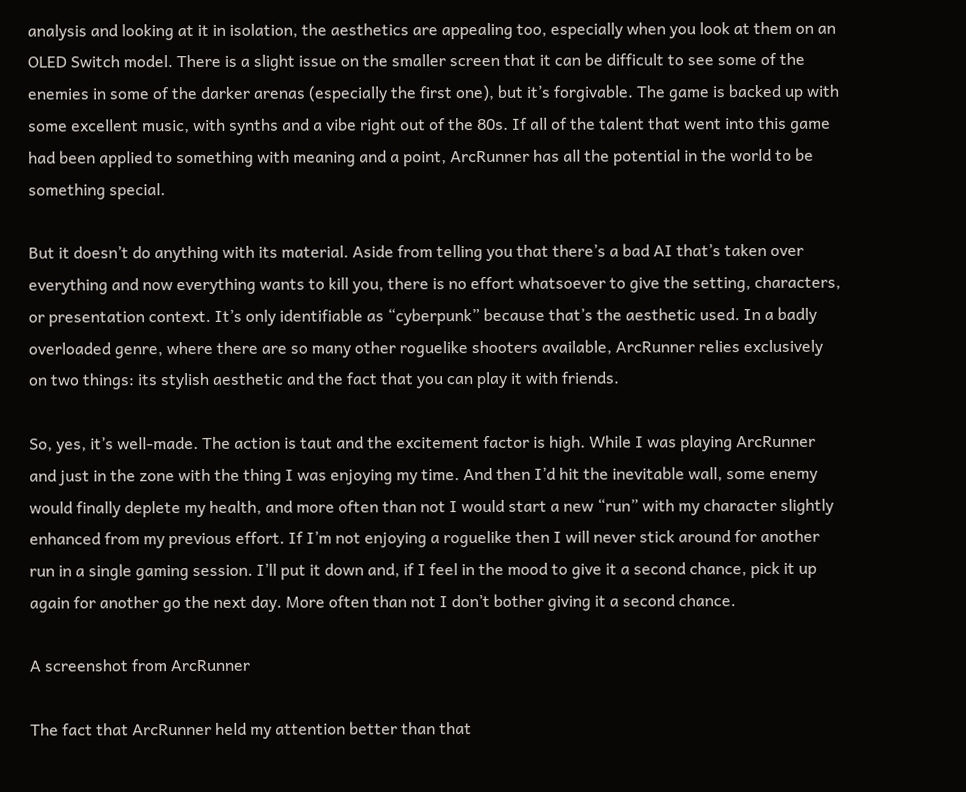analysis and looking at it in isolation, the aesthetics are appealing too, especially when you look at them on an OLED Switch model. There is a slight issue on the smaller screen that it can be difficult to see some of the enemies in some of the darker arenas (especially the first one), but it’s forgivable. The game is backed up with some excellent music, with synths and a vibe right out of the 80s. If all of the talent that went into this game had been applied to something with meaning and a point, ArcRunner has all the potential in the world to be something special.

But it doesn’t do anything with its material. Aside from telling you that there’s a bad AI that’s taken over everything and now everything wants to kill you, there is no effort whatsoever to give the setting, characters, or presentation context. It’s only identifiable as “cyberpunk” because that’s the aesthetic used. In a badly overloaded genre, where there are so many other roguelike shooters available, ArcRunner relies exclusively on two things: its stylish aesthetic and the fact that you can play it with friends.

So, yes, it’s well-made. The action is taut and the excitement factor is high. While I was playing ArcRunner and just in the zone with the thing I was enjoying my time. And then I’d hit the inevitable wall, some enemy would finally deplete my health, and more often than not I would start a new “run” with my character slightly enhanced from my previous effort. If I’m not enjoying a roguelike then I will never stick around for another run in a single gaming session. I’ll put it down and, if I feel in the mood to give it a second chance, pick it up again for another go the next day. More often than not I don’t bother giving it a second chance.

A screenshot from ArcRunner

The fact that ArcRunner held my attention better than that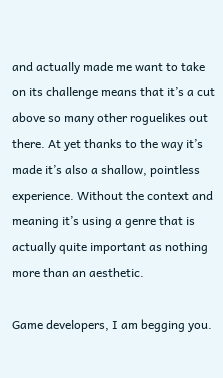and actually made me want to take on its challenge means that it’s a cut above so many other roguelikes out there. At yet thanks to the way it’s made it’s also a shallow, pointless experience. Without the context and meaning it’s using a genre that is actually quite important as nothing more than an aesthetic.

Game developers, I am begging you.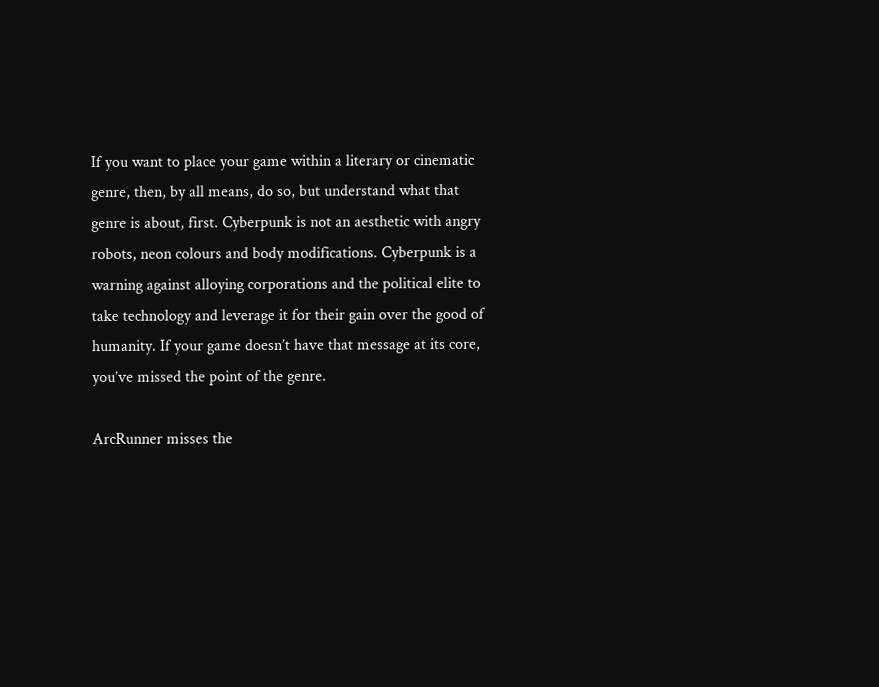If you want to place your game within a literary or cinematic genre, then, by all means, do so, but understand what that genre is about, first. Cyberpunk is not an aesthetic with angry robots, neon colours and body modifications. Cyberpunk is a warning against alloying corporations and the political elite to take technology and leverage it for their gain over the good of humanity. If your game doesn’t have that message at its core, you’ve missed the point of the genre.

ArcRunner misses the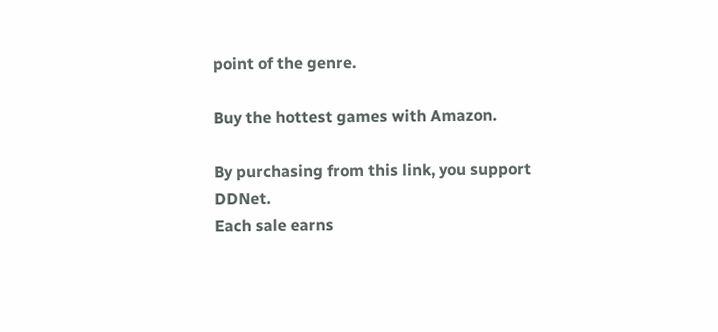point of the genre.

Buy the hottest games with Amazon.

By purchasing from this link, you support DDNet.
Each sale earns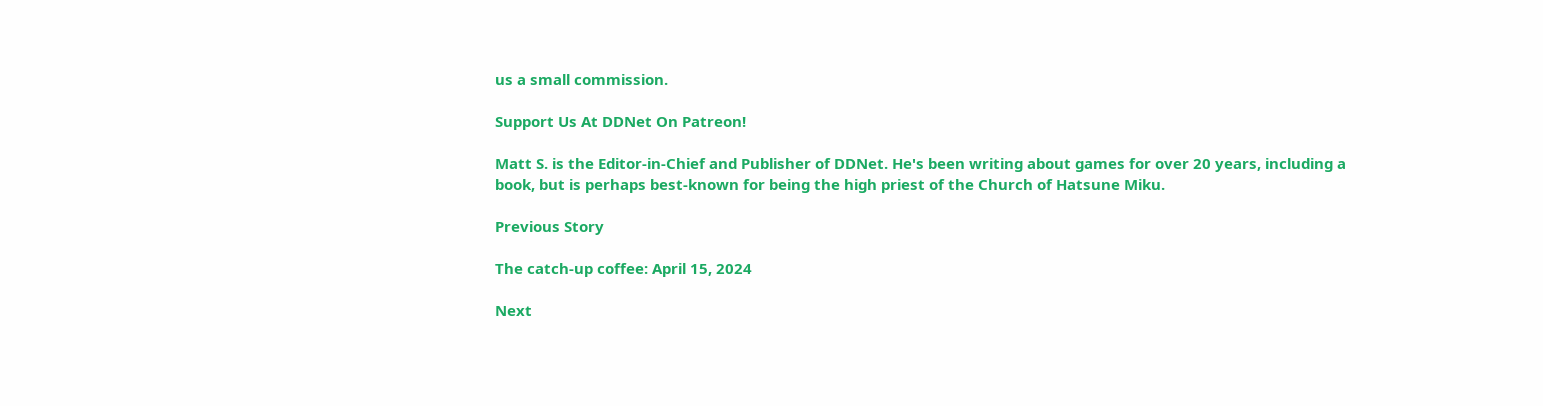us a small commission.

Support Us At DDNet On Patreon!

Matt S. is the Editor-in-Chief and Publisher of DDNet. He's been writing about games for over 20 years, including a book, but is perhaps best-known for being the high priest of the Church of Hatsune Miku.

Previous Story

The catch-up coffee: April 15, 2024

Next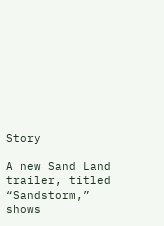Story

A new Sand Land trailer, titled “Sandstorm,” shows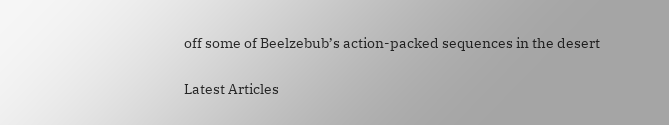off some of Beelzebub’s action-packed sequences in the desert

Latest Articles